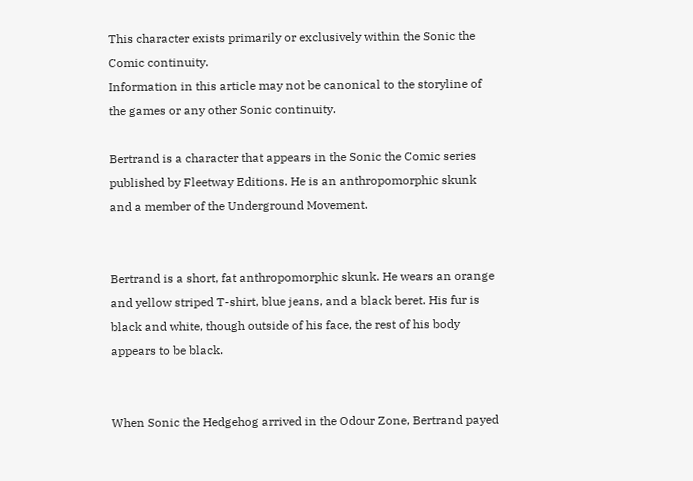This character exists primarily or exclusively within the Sonic the Comic continuity.
Information in this article may not be canonical to the storyline of the games or any other Sonic continuity.

Bertrand is a character that appears in the Sonic the Comic series published by Fleetway Editions. He is an anthropomorphic skunk and a member of the Underground Movement.


Bertrand is a short, fat anthropomorphic skunk. He wears an orange and yellow striped T-shirt, blue jeans, and a black beret. His fur is black and white, though outside of his face, the rest of his body appears to be black.


When Sonic the Hedgehog arrived in the Odour Zone, Bertrand payed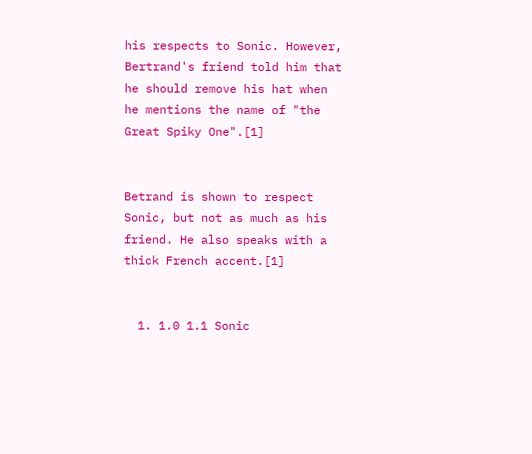his respects to Sonic. However, Bertrand's friend told him that he should remove his hat when he mentions the name of "the Great Spiky One".[1]


Betrand is shown to respect Sonic, but not as much as his friend. He also speaks with a thick French accent.[1]


  1. 1.0 1.1 Sonic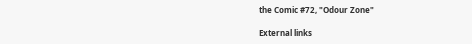the Comic #72, "Odour Zone"

External links